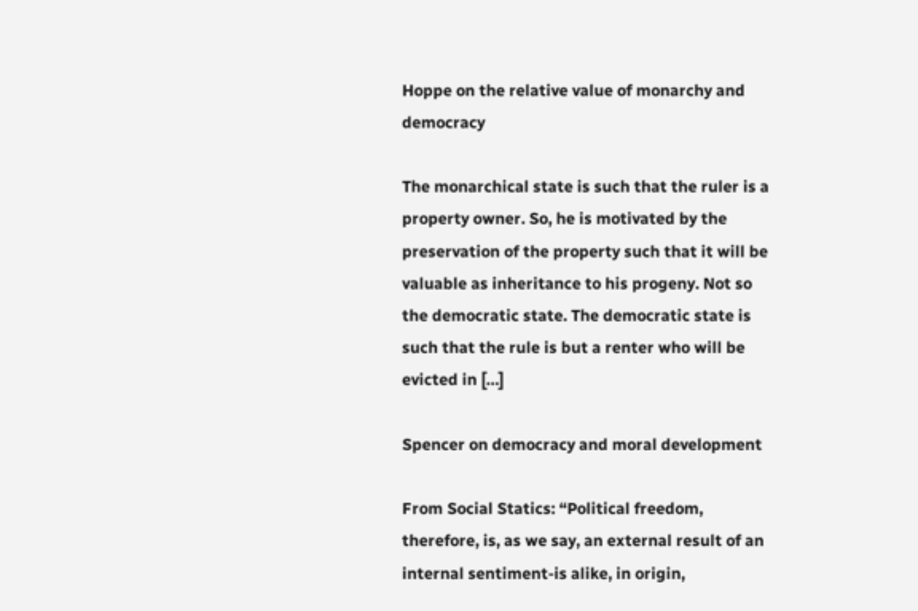Hoppe on the relative value of monarchy and democracy

The monarchical state is such that the ruler is a property owner. So, he is motivated by the preservation of the property such that it will be valuable as inheritance to his progeny. Not so the democratic state. The democratic state is such that the rule is but a renter who will be evicted in […]

Spencer on democracy and moral development

From Social Statics: “Political freedom, therefore, is, as we say, an external result of an internal sentiment-is alike, in origin,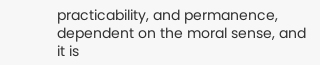practicability, and permanence, dependent on the moral sense, and it is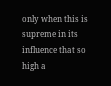only when this is supreme in its influence that so high a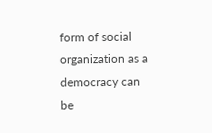form of social organization as a democracy can be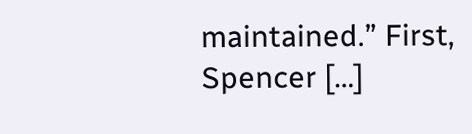maintained.” First, Spencer […]